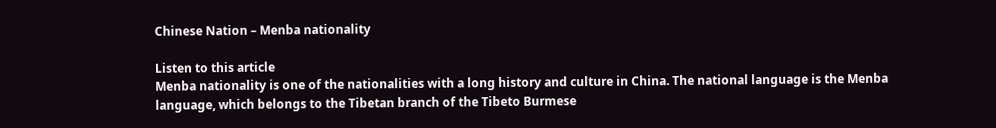Chinese Nation – Menba nationality

Listen to this article
Menba nationality is one of the nationalities with a long history and culture in China. The national language is the Menba language, which belongs to the Tibetan branch of the Tibeto Burmese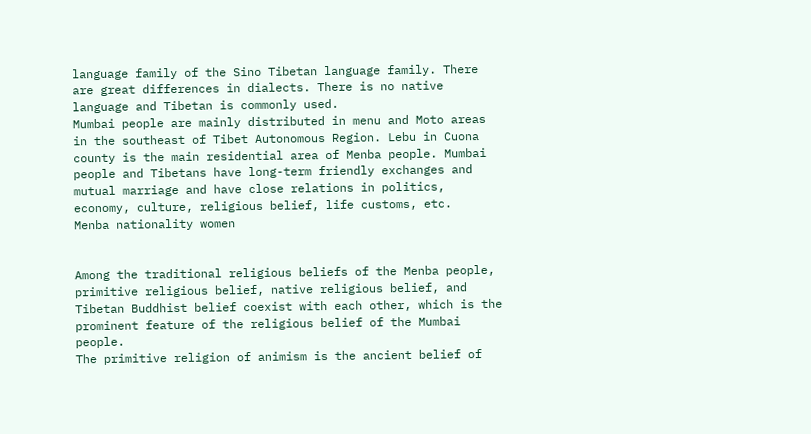language family of the Sino Tibetan language family. There are great differences in dialects. There is no native language and Tibetan is commonly used.
Mumbai people are mainly distributed in menu and Moto areas in the southeast of Tibet Autonomous Region. Lebu in Cuona county is the main residential area of Menba people. Mumbai people and Tibetans have long-term friendly exchanges and mutual marriage and have close relations in politics, economy, culture, religious belief, life customs, etc.
Menba nationality women


Among the traditional religious beliefs of the Menba people, primitive religious belief, native religious belief, and Tibetan Buddhist belief coexist with each other, which is the prominent feature of the religious belief of the Mumbai people.
The primitive religion of animism is the ancient belief of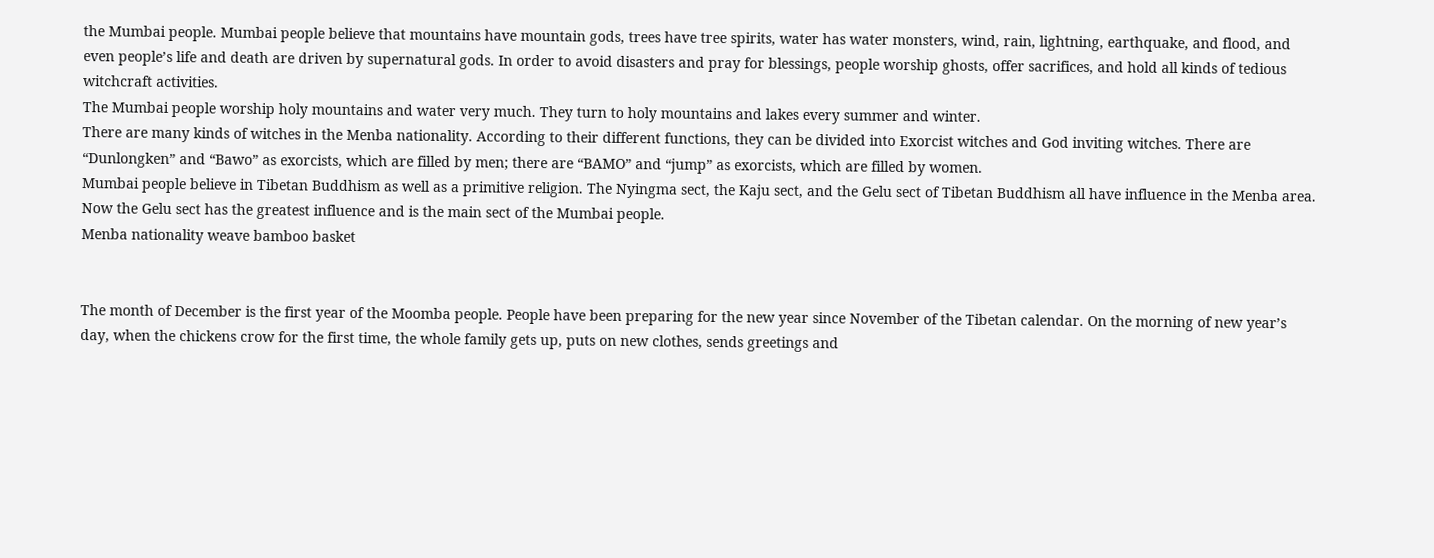the Mumbai people. Mumbai people believe that mountains have mountain gods, trees have tree spirits, water has water monsters, wind, rain, lightning, earthquake, and flood, and even people’s life and death are driven by supernatural gods. In order to avoid disasters and pray for blessings, people worship ghosts, offer sacrifices, and hold all kinds of tedious witchcraft activities.
The Mumbai people worship holy mountains and water very much. They turn to holy mountains and lakes every summer and winter.
There are many kinds of witches in the Menba nationality. According to their different functions, they can be divided into Exorcist witches and God inviting witches. There are “Dunlongken” and “Bawo” as exorcists, which are filled by men; there are “BAMO” and “jump” as exorcists, which are filled by women.
Mumbai people believe in Tibetan Buddhism as well as a primitive religion. The Nyingma sect, the Kaju sect, and the Gelu sect of Tibetan Buddhism all have influence in the Menba area. Now the Gelu sect has the greatest influence and is the main sect of the Mumbai people.
Menba nationality weave bamboo basket


The month of December is the first year of the Moomba people. People have been preparing for the new year since November of the Tibetan calendar. On the morning of new year’s day, when the chickens crow for the first time, the whole family gets up, puts on new clothes, sends greetings and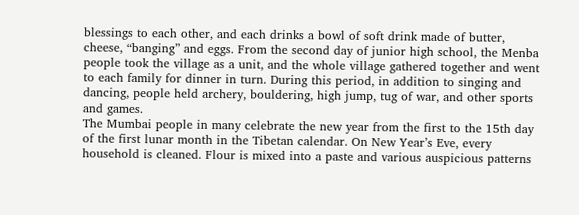blessings to each other, and each drinks a bowl of soft drink made of butter, cheese, “banging” and eggs. From the second day of junior high school, the Menba people took the village as a unit, and the whole village gathered together and went to each family for dinner in turn. During this period, in addition to singing and dancing, people held archery, bouldering, high jump, tug of war, and other sports and games.
The Mumbai people in many celebrate the new year from the first to the 15th day of the first lunar month in the Tibetan calendar. On New Year’s Eve, every household is cleaned. Flour is mixed into a paste and various auspicious patterns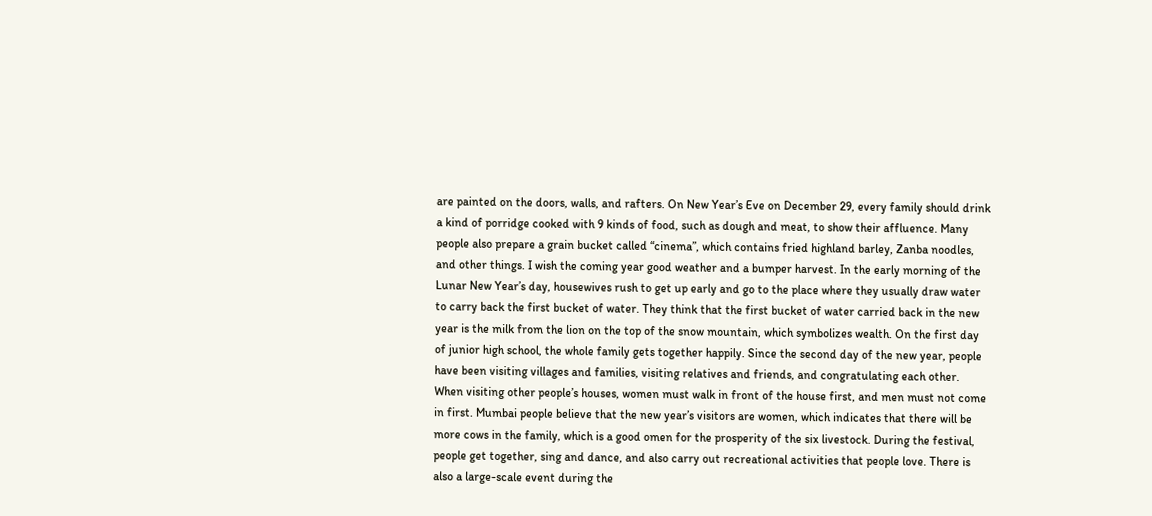are painted on the doors, walls, and rafters. On New Year’s Eve on December 29, every family should drink a kind of porridge cooked with 9 kinds of food, such as dough and meat, to show their affluence. Many people also prepare a grain bucket called “cinema”, which contains fried highland barley, Zanba noodles, and other things. I wish the coming year good weather and a bumper harvest. In the early morning of the Lunar New Year’s day, housewives rush to get up early and go to the place where they usually draw water to carry back the first bucket of water. They think that the first bucket of water carried back in the new year is the milk from the lion on the top of the snow mountain, which symbolizes wealth. On the first day of junior high school, the whole family gets together happily. Since the second day of the new year, people have been visiting villages and families, visiting relatives and friends, and congratulating each other. When visiting other people’s houses, women must walk in front of the house first, and men must not come in first. Mumbai people believe that the new year’s visitors are women, which indicates that there will be more cows in the family, which is a good omen for the prosperity of the six livestock. During the festival, people get together, sing and dance, and also carry out recreational activities that people love. There is also a large-scale event during the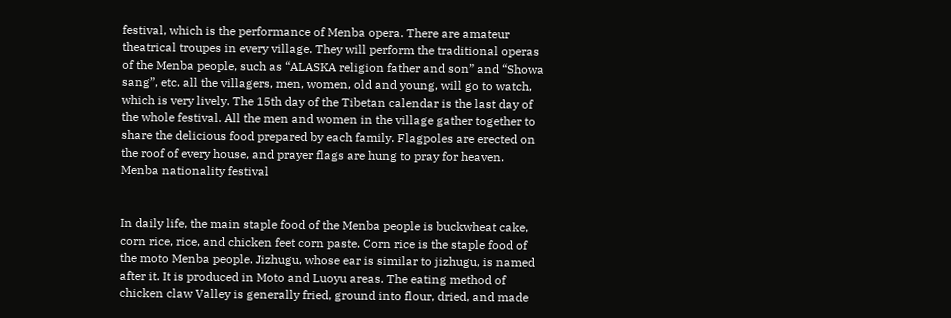festival, which is the performance of Menba opera. There are amateur theatrical troupes in every village. They will perform the traditional operas of the Menba people, such as “ALASKA religion father and son” and “Showa sang”, etc. all the villagers, men, women, old and young, will go to watch, which is very lively. The 15th day of the Tibetan calendar is the last day of the whole festival. All the men and women in the village gather together to share the delicious food prepared by each family. Flagpoles are erected on the roof of every house, and prayer flags are hung to pray for heaven.
Menba nationality festival


In daily life, the main staple food of the Menba people is buckwheat cake, corn rice, rice, and chicken feet corn paste. Corn rice is the staple food of the moto Menba people. Jizhugu, whose ear is similar to jizhugu, is named after it. It is produced in Moto and Luoyu areas. The eating method of chicken claw Valley is generally fried, ground into flour, dried, and made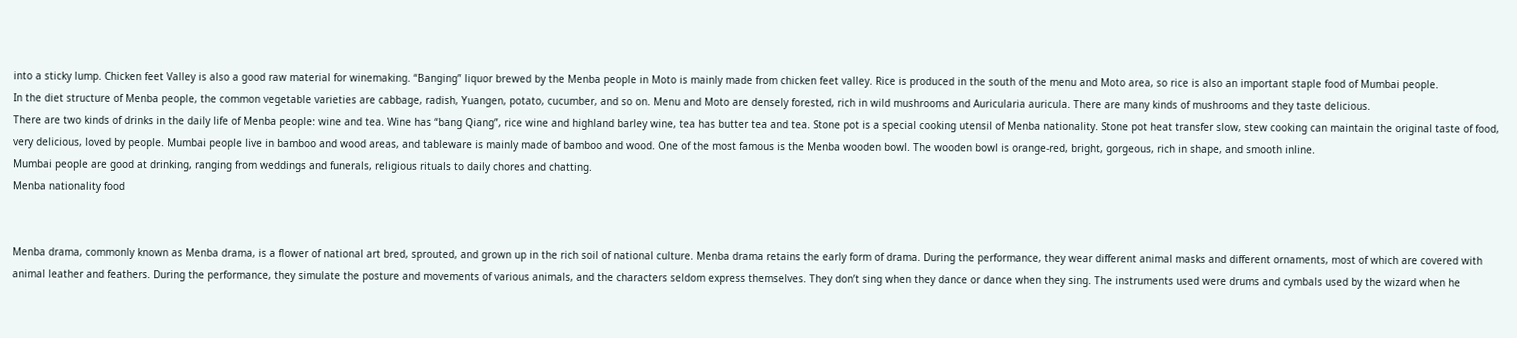into a sticky lump. Chicken feet Valley is also a good raw material for winemaking. “Banging” liquor brewed by the Menba people in Moto is mainly made from chicken feet valley. Rice is produced in the south of the menu and Moto area, so rice is also an important staple food of Mumbai people.
In the diet structure of Menba people, the common vegetable varieties are cabbage, radish, Yuangen, potato, cucumber, and so on. Menu and Moto are densely forested, rich in wild mushrooms and Auricularia auricula. There are many kinds of mushrooms and they taste delicious.
There are two kinds of drinks in the daily life of Menba people: wine and tea. Wine has “bang Qiang”, rice wine and highland barley wine, tea has butter tea and tea. Stone pot is a special cooking utensil of Menba nationality. Stone pot heat transfer slow, stew cooking can maintain the original taste of food, very delicious, loved by people. Mumbai people live in bamboo and wood areas, and tableware is mainly made of bamboo and wood. One of the most famous is the Menba wooden bowl. The wooden bowl is orange-red, bright, gorgeous, rich in shape, and smooth inline.
Mumbai people are good at drinking, ranging from weddings and funerals, religious rituals to daily chores and chatting.
Menba nationality food


Menba drama, commonly known as Menba drama, is a flower of national art bred, sprouted, and grown up in the rich soil of national culture. Menba drama retains the early form of drama. During the performance, they wear different animal masks and different ornaments, most of which are covered with animal leather and feathers. During the performance, they simulate the posture and movements of various animals, and the characters seldom express themselves. They don’t sing when they dance or dance when they sing. The instruments used were drums and cymbals used by the wizard when he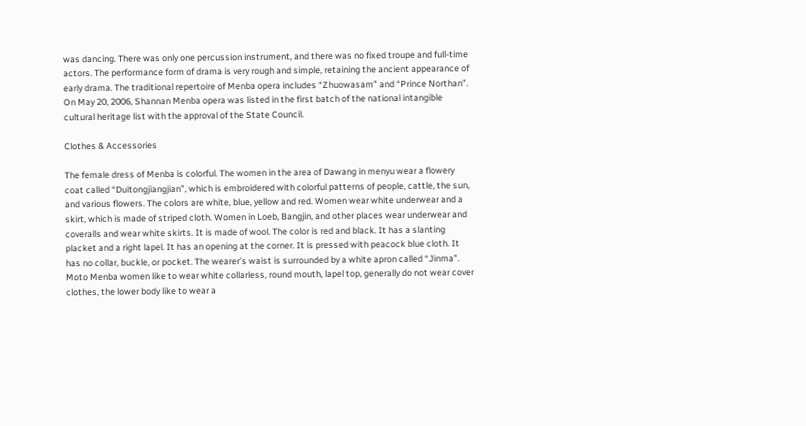was dancing. There was only one percussion instrument, and there was no fixed troupe and full-time actors. The performance form of drama is very rough and simple, retaining the ancient appearance of early drama. The traditional repertoire of Menba opera includes “Zhuowasam” and “Prince Northan”.
On May 20, 2006, Shannan Menba opera was listed in the first batch of the national intangible cultural heritage list with the approval of the State Council.

Clothes & Accessories

The female dress of Menba is colorful. The women in the area of Dawang in menyu wear a flowery coat called “Duitongjiangjian”, which is embroidered with colorful patterns of people, cattle, the sun, and various flowers. The colors are white, blue, yellow and red. Women wear white underwear and a skirt, which is made of striped cloth. Women in Loeb, Bangjin, and other places wear underwear and coveralls and wear white skirts. It is made of wool. The color is red and black. It has a slanting placket and a right lapel. It has an opening at the corner. It is pressed with peacock blue cloth. It has no collar, buckle, or pocket. The wearer’s waist is surrounded by a white apron called “Jinma”. Moto Menba women like to wear white collarless, round mouth, lapel top, generally do not wear cover clothes, the lower body like to wear a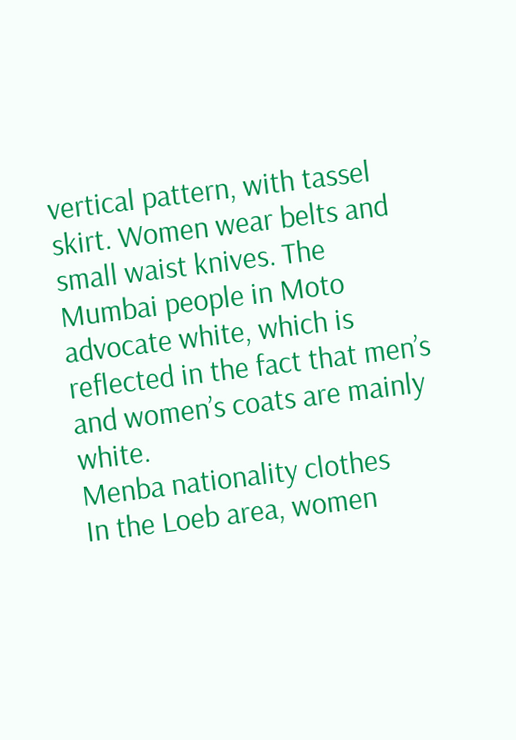vertical pattern, with tassel skirt. Women wear belts and small waist knives. The Mumbai people in Moto advocate white, which is reflected in the fact that men’s and women’s coats are mainly white.
Menba nationality clothes
In the Loeb area, women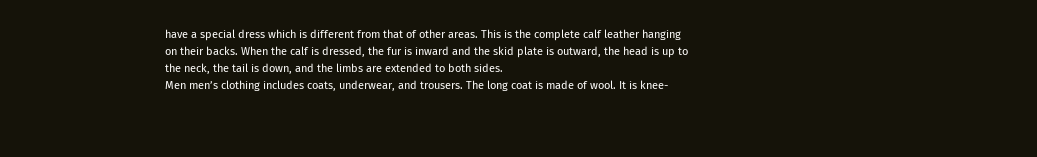have a special dress which is different from that of other areas. This is the complete calf leather hanging on their backs. When the calf is dressed, the fur is inward and the skid plate is outward, the head is up to the neck, the tail is down, and the limbs are extended to both sides.
Men men’s clothing includes coats, underwear, and trousers. The long coat is made of wool. It is knee-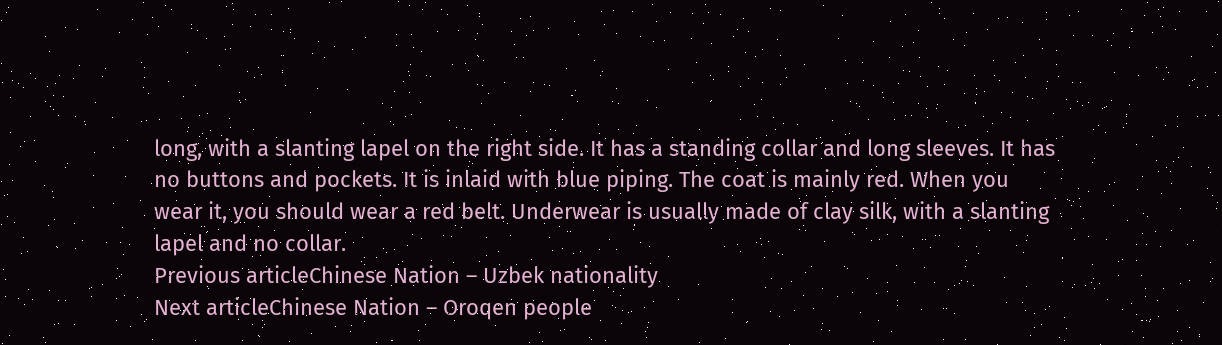long, with a slanting lapel on the right side. It has a standing collar and long sleeves. It has no buttons and pockets. It is inlaid with blue piping. The coat is mainly red. When you wear it, you should wear a red belt. Underwear is usually made of clay silk, with a slanting lapel and no collar.
Previous articleChinese Nation – Uzbek nationality
Next articleChinese Nation – Oroqen people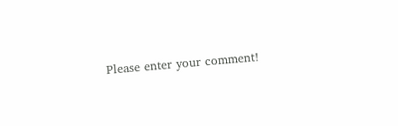Please enter your comment!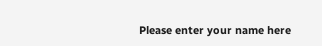Please enter your name here